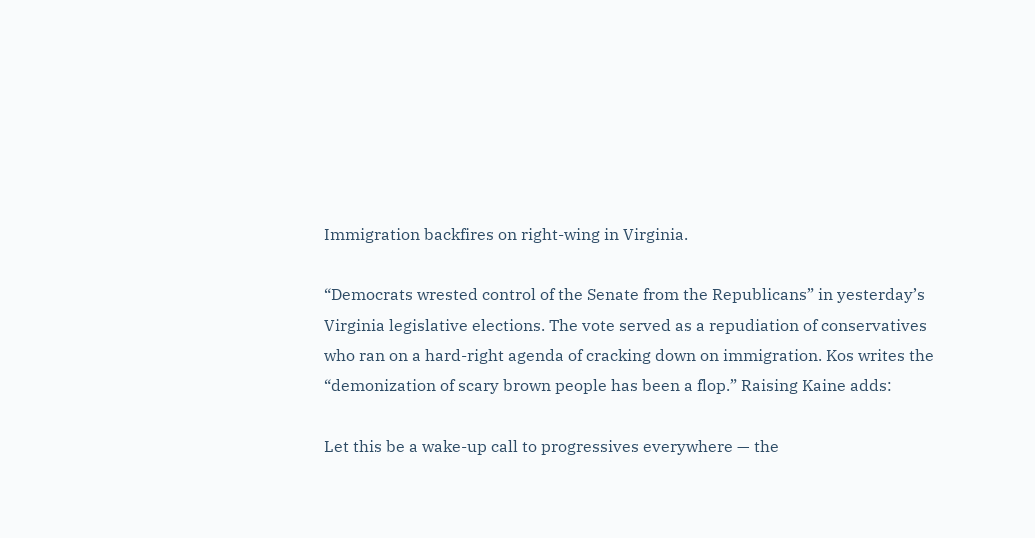Immigration backfires on right-wing in Virginia.

“Democrats wrested control of the Senate from the Republicans” in yesterday’s Virginia legislative elections. The vote served as a repudiation of conservatives who ran on a hard-right agenda of cracking down on immigration. Kos writes the “demonization of scary brown people has been a flop.” Raising Kaine adds:

Let this be a wake-up call to progressives everywhere — the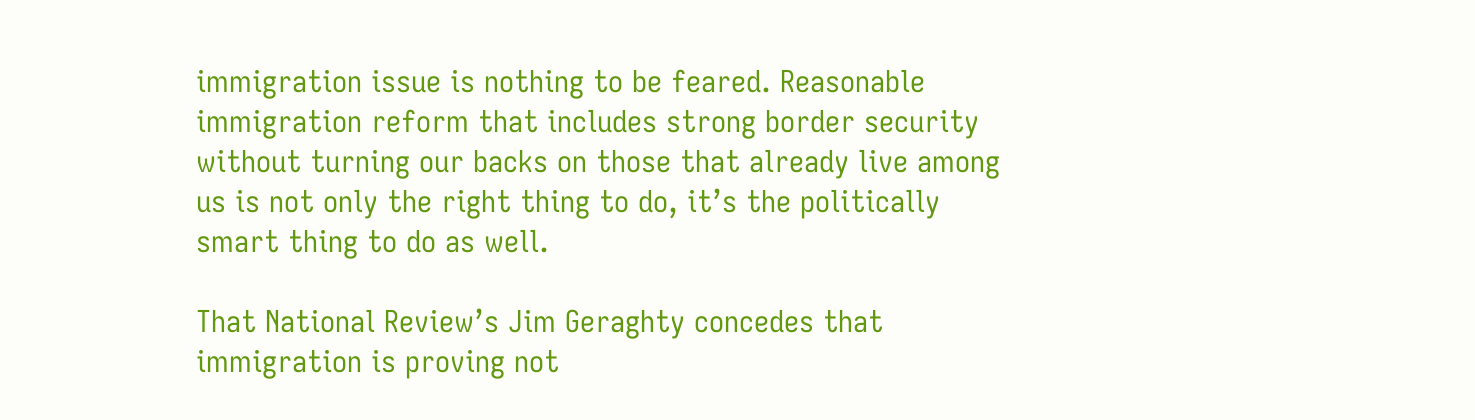immigration issue is nothing to be feared. Reasonable immigration reform that includes strong border security without turning our backs on those that already live among us is not only the right thing to do, it’s the politically smart thing to do as well.

That National Review’s Jim Geraghty concedes that immigration is proving not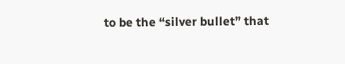to be the “silver bullet” that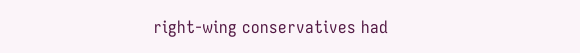right-wing conservatives had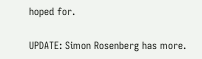hoped for.

UPDATE: Simon Rosenberg has more.